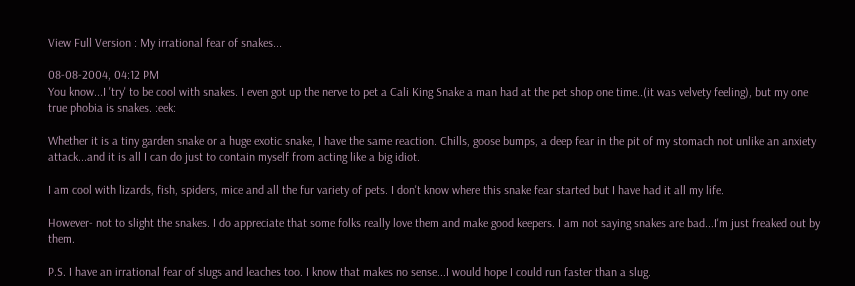View Full Version : My irrational fear of snakes...

08-08-2004, 04:12 PM
You know...I 'try' to be cool with snakes. I even got up the nerve to pet a Cali King Snake a man had at the pet shop one time..(it was velvety feeling), but my one true phobia is snakes. :eek:

Whether it is a tiny garden snake or a huge exotic snake, I have the same reaction. Chills, goose bumps, a deep fear in the pit of my stomach not unlike an anxiety attack...and it is all I can do just to contain myself from acting like a big idiot.

I am cool with lizards, fish, spiders, mice and all the fur variety of pets. I don't know where this snake fear started but I have had it all my life.

However- not to slight the snakes. I do appreciate that some folks really love them and make good keepers. I am not saying snakes are bad...I'm just freaked out by them.

P.S. I have an irrational fear of slugs and leaches too. I know that makes no sense...I would hope I could run faster than a slug.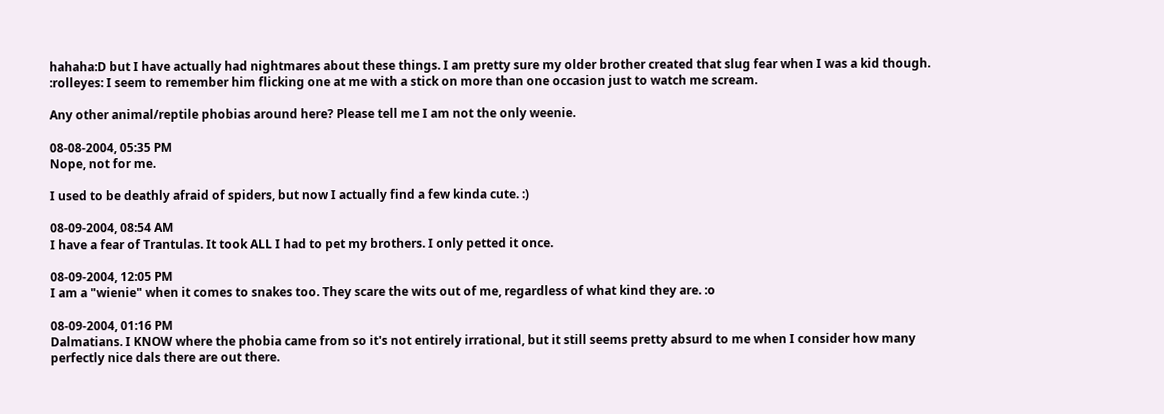hahaha:D but I have actually had nightmares about these things. I am pretty sure my older brother created that slug fear when I was a kid though. :rolleyes: I seem to remember him flicking one at me with a stick on more than one occasion just to watch me scream.

Any other animal/reptile phobias around here? Please tell me I am not the only weenie.

08-08-2004, 05:35 PM
Nope, not for me.

I used to be deathly afraid of spiders, but now I actually find a few kinda cute. :)

08-09-2004, 08:54 AM
I have a fear of Trantulas. It took ALL I had to pet my brothers. I only petted it once.

08-09-2004, 12:05 PM
I am a "wienie" when it comes to snakes too. They scare the wits out of me, regardless of what kind they are. :o

08-09-2004, 01:16 PM
Dalmatians. I KNOW where the phobia came from so it's not entirely irrational, but it still seems pretty absurd to me when I consider how many perfectly nice dals there are out there.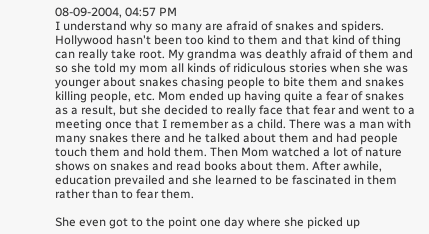08-09-2004, 04:57 PM
I understand why so many are afraid of snakes and spiders. Hollywood hasn't been too kind to them and that kind of thing can really take root. My grandma was deathly afraid of them and so she told my mom all kinds of ridiculous stories when she was younger about snakes chasing people to bite them and snakes killing people, etc. Mom ended up having quite a fear of snakes as a result, but she decided to really face that fear and went to a meeting once that I remember as a child. There was a man with many snakes there and he talked about them and had people touch them and hold them. Then Mom watched a lot of nature shows on snakes and read books about them. After awhile, education prevailed and she learned to be fascinated in them rather than to fear them.

She even got to the point one day where she picked up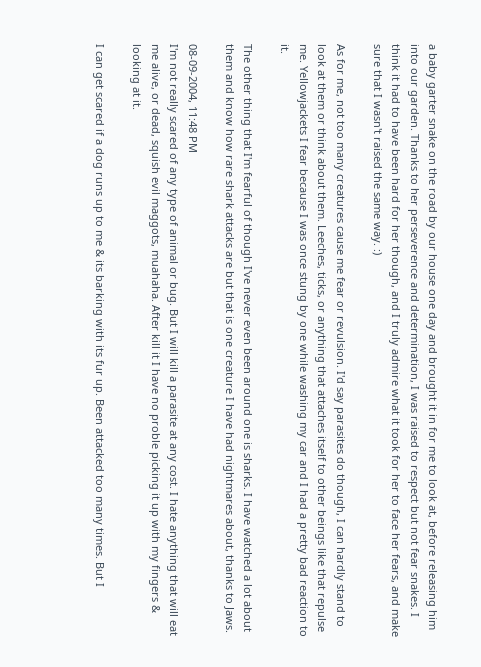a baby garter snake on the road by our house one day and brought it in for me to look at, before releasing him into our garden. Thanks to her perseverence and determination, I was raised to respect but not fear snakes. I think it had to have been hard for her though, and I truly admire what it took for her to face her fears, and make sure that I wasn't raised the same way. :)

As for me, not too many creatures cause me fear or revulsion. I'd say parasites do though, I can hardly stand to look at them or think about them. Leeches, ticks, or anything that attaches itself to other beings like that repulse me. Yellowjackets I fear because I was once stung by one while washing my car and I had a pretty bad reaction to it.

The other thing that I'm fearful of though I've never even been around one is sharks. I have watched a lot about them and know how rare shark attacks are but that is one creature I have had nightmares about, thanks to Jaws.

08-09-2004, 11:48 PM
I'm not really scared of any type of animal or bug. But I will kill a parasite at any cost. I hate anything that will eat me alive, or dead, squish evil maggots, muahaha. After kill it I have no proble picking it up with my fingers & looking at it.

I can get scared if a dog runs up to me & its barking with its fur up. Been attacked too many times. But I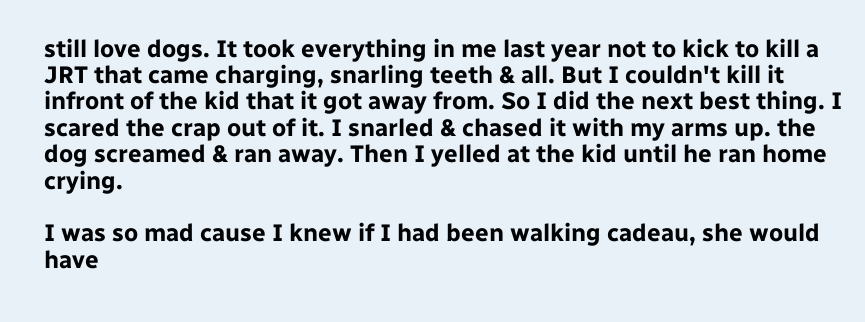still love dogs. It took everything in me last year not to kick to kill a JRT that came charging, snarling teeth & all. But I couldn't kill it infront of the kid that it got away from. So I did the next best thing. I scared the crap out of it. I snarled & chased it with my arms up. the dog screamed & ran away. Then I yelled at the kid until he ran home crying.

I was so mad cause I knew if I had been walking cadeau, she would have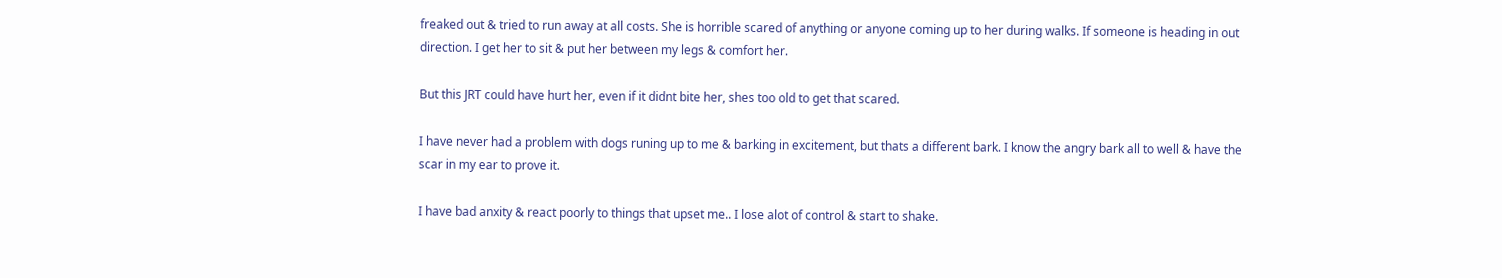freaked out & tried to run away at all costs. She is horrible scared of anything or anyone coming up to her during walks. If someone is heading in out direction. I get her to sit & put her between my legs & comfort her.

But this JRT could have hurt her, even if it didnt bite her, shes too old to get that scared.

I have never had a problem with dogs runing up to me & barking in excitement, but thats a different bark. I know the angry bark all to well & have the scar in my ear to prove it.

I have bad anxity & react poorly to things that upset me.. I lose alot of control & start to shake.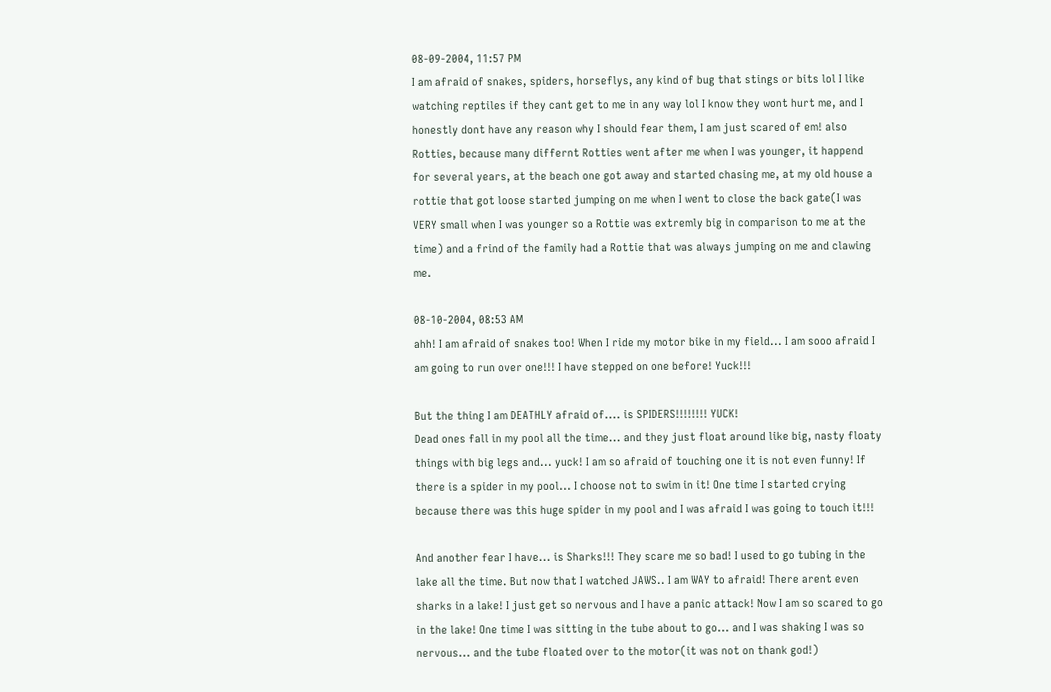08-09-2004, 11:57 PM
I am afraid of snakes, spiders, horseflys, any kind of bug that stings or bits lol I like watching reptiles if they cant get to me in any way lol I know they wont hurt me, and I honestly dont have any reason why I should fear them, I am just scared of em! also Rotties, because many differnt Rotties went after me when I was younger, it happend for several years, at the beach one got away and started chasing me, at my old house a rottie that got loose started jumping on me when I went to close the back gate(I was VERY small when I was younger so a Rottie was extremly big in comparison to me at the time) and a frind of the family had a Rottie that was always jumping on me and clawing me.

08-10-2004, 08:53 AM
ahh! I am afraid of snakes too! When I ride my motor bike in my field... I am sooo afraid I am going to run over one!!! I have stepped on one before! Yuck!!!

But the thing I am DEATHLY afraid of.... is SPIDERS!!!!!!!! YUCK!
Dead ones fall in my pool all the time... and they just float around like big, nasty floaty things with big legs and... yuck! I am so afraid of touching one it is not even funny! If there is a spider in my pool... I choose not to swim in it! One time I started crying because there was this huge spider in my pool and I was afraid I was going to touch it!!!

And another fear I have... is Sharks!!! They scare me so bad! I used to go tubing in the lake all the time. But now that I watched JAWS.. I am WAY to afraid! There arent even sharks in a lake! I just get so nervous and I have a panic attack! Now I am so scared to go in the lake! One time I was sitting in the tube about to go... and I was shaking I was so nervous... and the tube floated over to the motor(it was not on thank god!)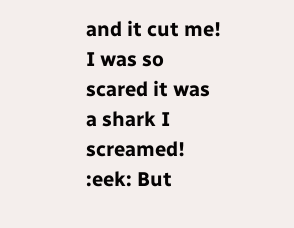and it cut me! I was so scared it was a shark I screamed! :eek: But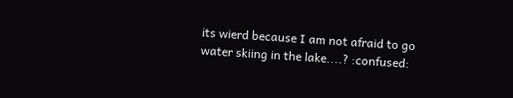its wierd because I am not afraid to go water skiing in the lake....? :confused: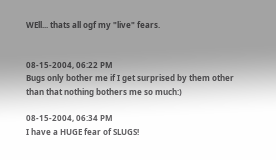WEll... thats all ogf my "live" fears.


08-15-2004, 06:22 PM
Bugs only bother me if I get surprised by them other than that nothing bothers me so much:)

08-15-2004, 06:34 PM
I have a HUGE fear of SLUGS!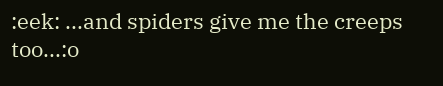:eek: ...and spiders give me the creeps too...:o